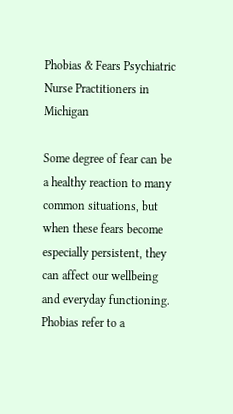Phobias & Fears Psychiatric Nurse Practitioners in Michigan

Some degree of fear can be a healthy reaction to many common situations, but when these fears become especially persistent, they can affect our wellbeing and everyday functioning. Phobias refer to a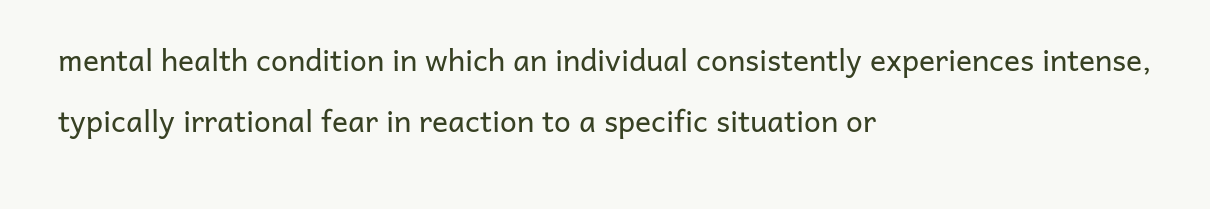mental health condition in which an individual consistently experiences intense, typically irrational fear in reaction to a specific situation or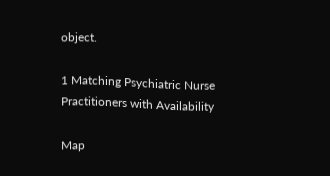object.

1 Matching Psychiatric Nurse Practitioners with Availability

Map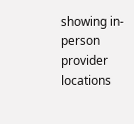showing in-person provider locations